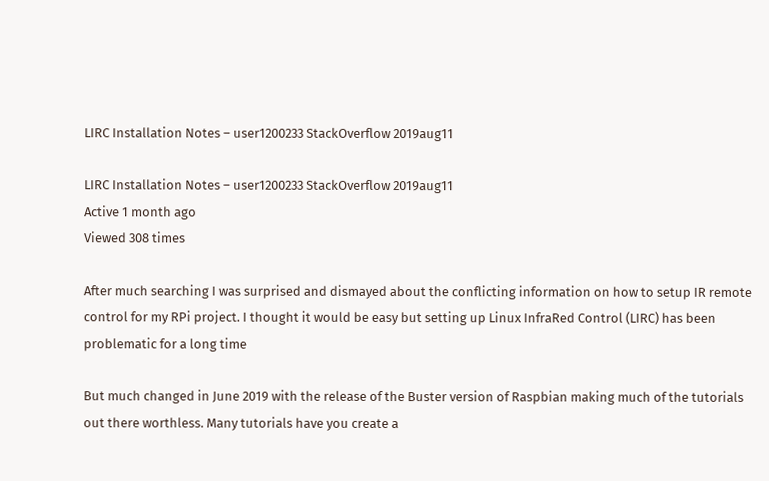LIRC Installation Notes – user1200233 StackOverflow 2019aug11

LIRC Installation Notes – user1200233 StackOverflow 2019aug11
Active 1 month ago
Viewed 308 times

After much searching I was surprised and dismayed about the conflicting information on how to setup IR remote control for my RPi project. I thought it would be easy but setting up Linux InfraRed Control (LIRC) has been problematic for a long time

But much changed in June 2019 with the release of the Buster version of Raspbian making much of the tutorials out there worthless. Many tutorials have you create a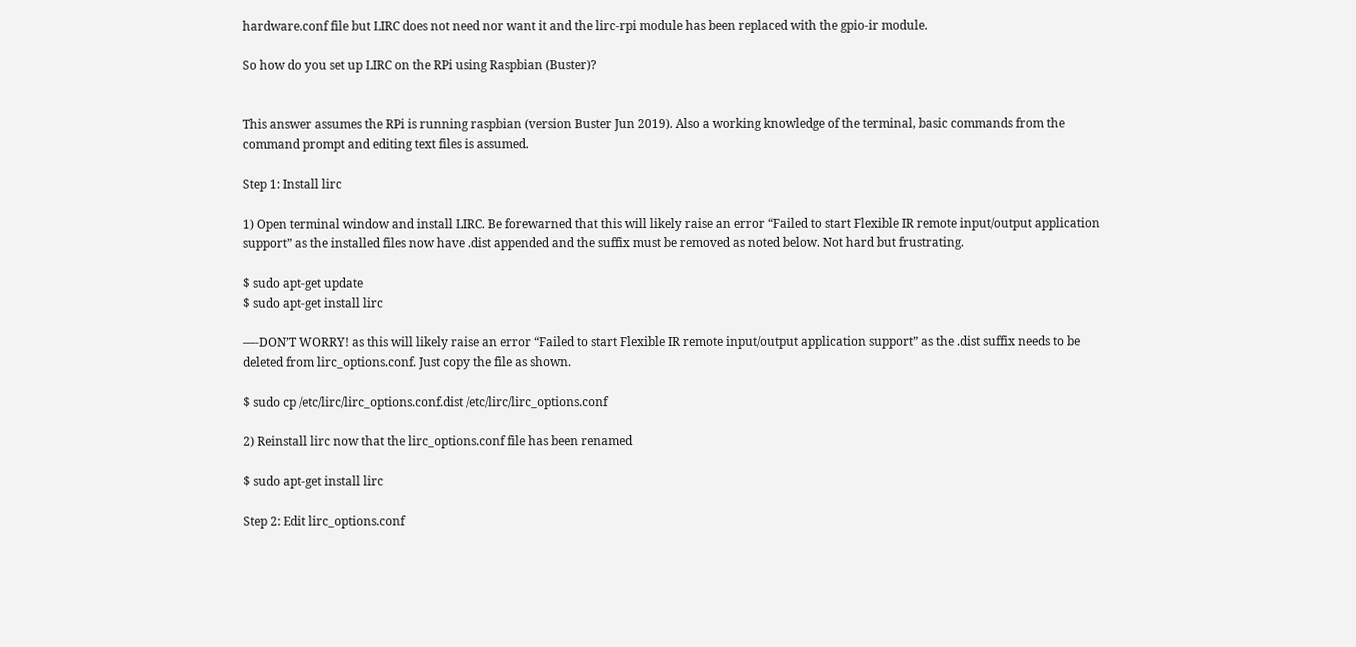hardware.conf file but LIRC does not need nor want it and the lirc-rpi module has been replaced with the gpio-ir module.

So how do you set up LIRC on the RPi using Raspbian (Buster)?


This answer assumes the RPi is running raspbian (version Buster Jun 2019). Also a working knowledge of the terminal, basic commands from the command prompt and editing text files is assumed.

Step 1: Install lirc

1) Open terminal window and install LIRC. Be forewarned that this will likely raise an error “Failed to start Flexible IR remote input/output application support” as the installed files now have .dist appended and the suffix must be removed as noted below. Not hard but frustrating.

$ sudo apt-get update
$ sudo apt-get install lirc

—-DON’T WORRY! as this will likely raise an error “Failed to start Flexible IR remote input/output application support” as the .dist suffix needs to be deleted from lirc_options.conf. Just copy the file as shown.

$ sudo cp /etc/lirc/lirc_options.conf.dist /etc/lirc/lirc_options.conf

2) Reinstall lirc now that the lirc_options.conf file has been renamed

$ sudo apt-get install lirc

Step 2: Edit lirc_options.conf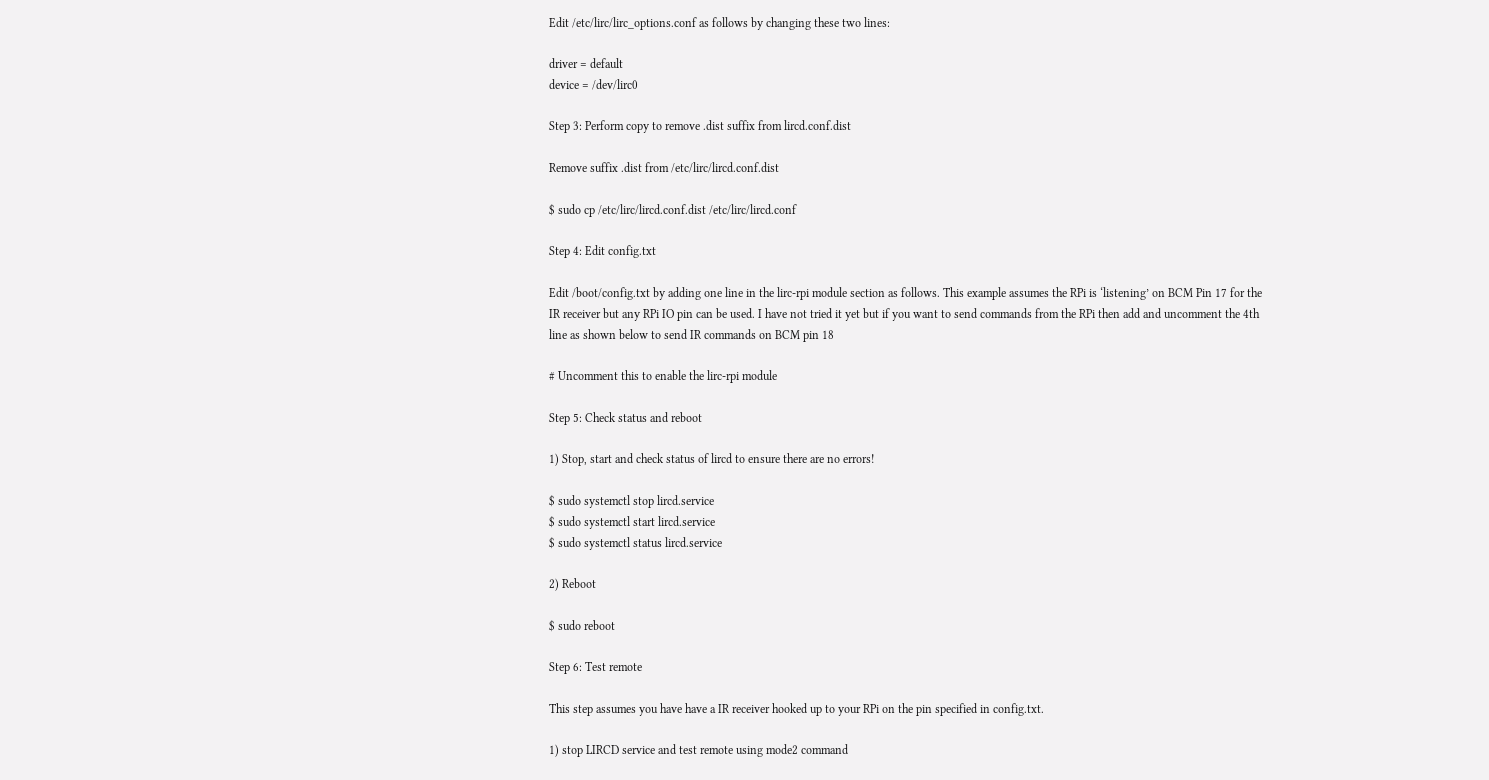Edit /etc/lirc/lirc_options.conf as follows by changing these two lines:

driver = default
device = /dev/lirc0

Step 3: Perform copy to remove .dist suffix from lircd.conf.dist

Remove suffix .dist from /etc/lirc/lircd.conf.dist

$ sudo cp /etc/lirc/lircd.conf.dist /etc/lirc/lircd.conf

Step 4: Edit config.txt

Edit /boot/config.txt by adding one line in the lirc-rpi module section as follows. This example assumes the RPi is ‘listening’ on BCM Pin 17 for the IR receiver but any RPi IO pin can be used. I have not tried it yet but if you want to send commands from the RPi then add and uncomment the 4th line as shown below to send IR commands on BCM pin 18

# Uncomment this to enable the lirc-rpi module

Step 5: Check status and reboot

1) Stop, start and check status of lircd to ensure there are no errors!

$ sudo systemctl stop lircd.service
$ sudo systemctl start lircd.service
$ sudo systemctl status lircd.service

2) Reboot

$ sudo reboot

Step 6: Test remote

This step assumes you have have a IR receiver hooked up to your RPi on the pin specified in config.txt.

1) stop LIRCD service and test remote using mode2 command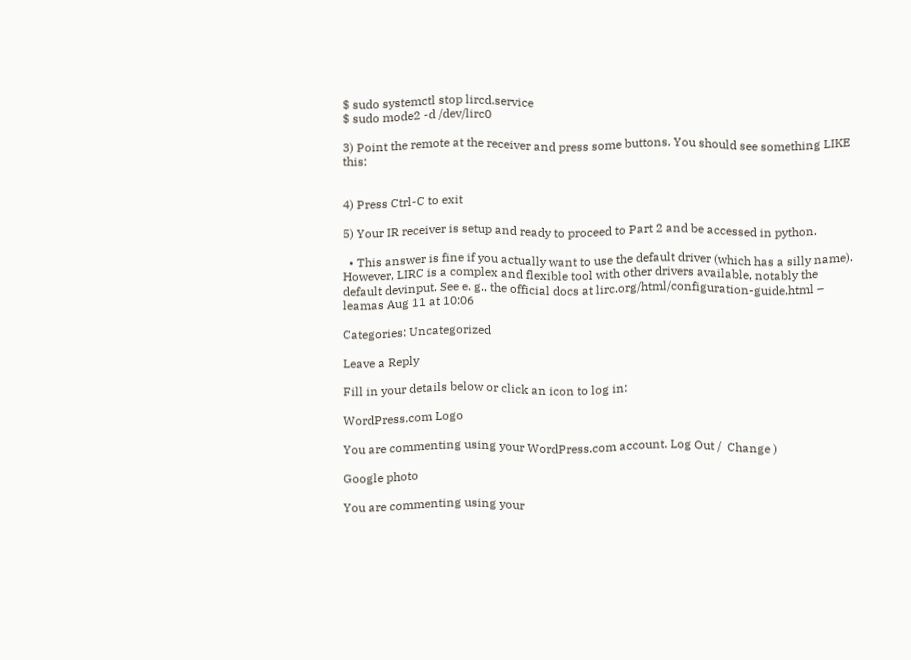$ sudo systemctl stop lircd.service
$ sudo mode2 -d /dev/lirc0

3) Point the remote at the receiver and press some buttons. You should see something LIKE this:


4) Press Ctrl-C to exit

5) Your IR receiver is setup and ready to proceed to Part 2 and be accessed in python.

  • This answer is fine if you actually want to use the default driver (which has a silly name). However, LIRC is a complex and flexible tool with other drivers available, notably the default devinput. See e. g., the official docs at lirc.org/html/configuration-guide.html – leamas Aug 11 at 10:06

Categories: Uncategorized

Leave a Reply

Fill in your details below or click an icon to log in:

WordPress.com Logo

You are commenting using your WordPress.com account. Log Out /  Change )

Google photo

You are commenting using your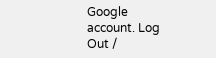Google account. Log Out /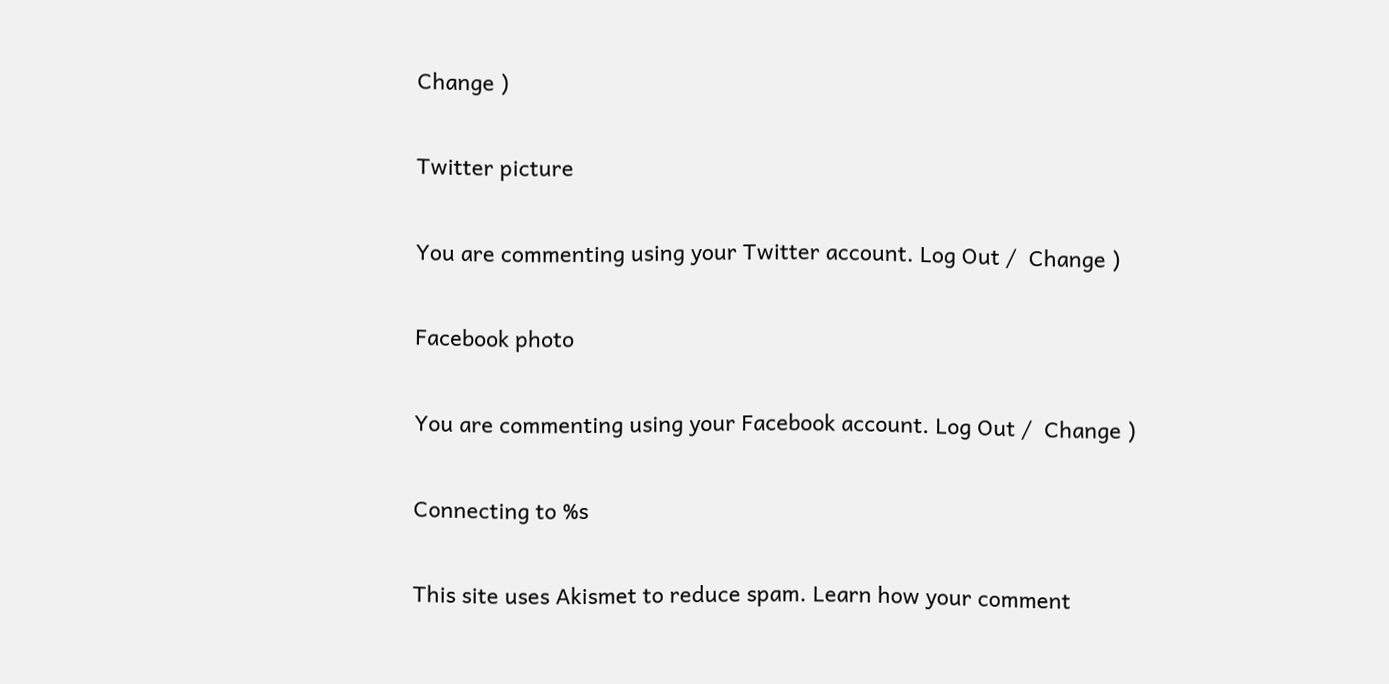Change )

Twitter picture

You are commenting using your Twitter account. Log Out /  Change )

Facebook photo

You are commenting using your Facebook account. Log Out /  Change )

Connecting to %s

This site uses Akismet to reduce spam. Learn how your comment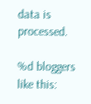data is processed.

%d bloggers like this: